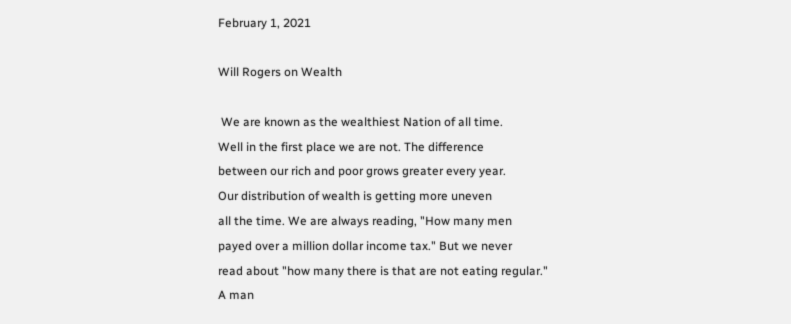February 1, 2021

Will Rogers on Wealth

 We are known as the wealthiest Nation of all time.
Well in the first place we are not. The difference
between our rich and poor grows greater every year.
Our distribution of wealth is getting more uneven
all the time. We are always reading, "How many men
payed over a million dollar income tax." But we never
read about "how many there is that are not eating regular."
A man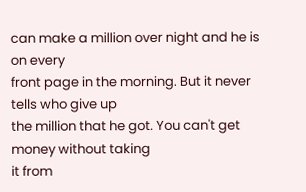can make a million over night and he is on every
front page in the morning. But it never tells who give up
the million that he got. You can't get money without taking
it from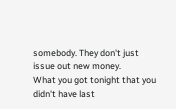somebody. They don't just issue out new money.
What you got tonight that you didn't have last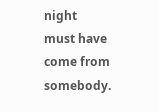night
must have come from somebody.